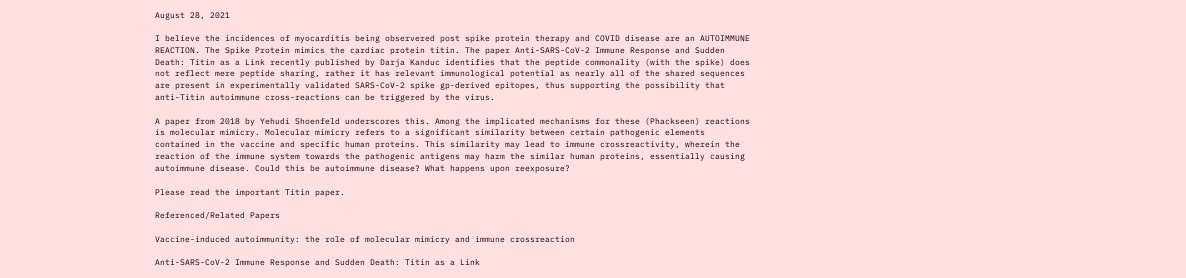August 28, 2021

I believe the incidences of myocarditis being observered post spike protein therapy and COVID disease are an AUTOIMMUNE REACTION. The Spike Protein mimics the cardiac protein titin. The paper Anti-SARS-CoV-2 Immune Response and Sudden Death: Titin as a Link recently published by Darja Kanduc identifies that the peptide commonality (with the spike) does not reflect mere peptide sharing, rather it has relevant immunological potential as nearly all of the shared sequences are present in experimentally validated SARS-CoV-2 spike gp-derived epitopes, thus supporting the possibility that anti-Titin autoimmune cross-reactions can be triggered by the virus.

A paper from 2018 by Yehudi Shoenfeld underscores this. Among the implicated mechanisms for these (Phackseen) reactions is molecular mimicry. Molecular mimicry refers to a significant similarity between certain pathogenic elements contained in the vaccine and specific human proteins. This similarity may lead to immune crossreactivity, wherein the reaction of the immune system towards the pathogenic antigens may harm the similar human proteins, essentially causing autoimmune disease. Could this be autoimmune disease? What happens upon reexposure?

Please read the important Titin paper.

Referenced/Related Papers

Vaccine-induced autoimmunity: the role of molecular mimicry and immune crossreaction

Anti-SARS-CoV-2 Immune Response and Sudden Death: Titin as a Link